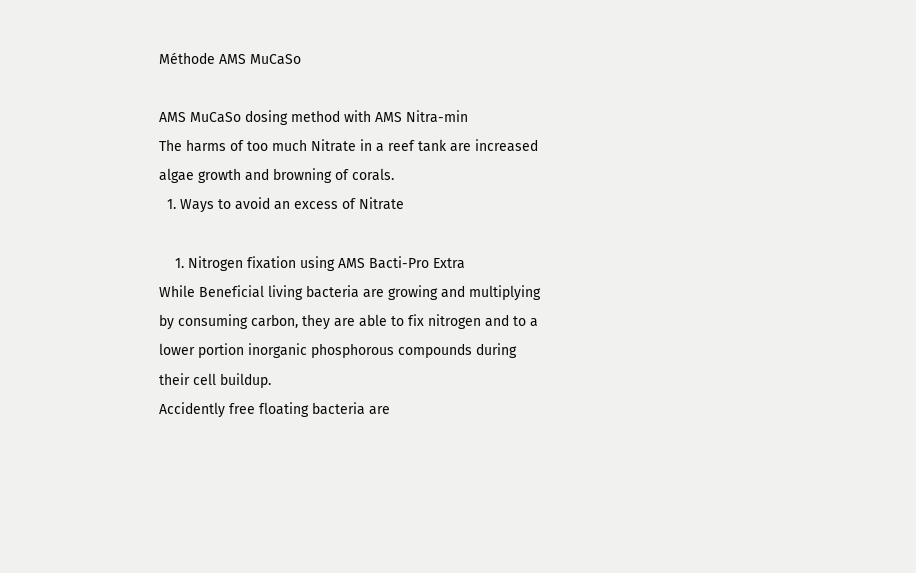Méthode AMS MuCaSo

AMS MuCaSo dosing method with AMS Nitra-min
The harms of too much Nitrate in a reef tank are increased algae growth and browning of corals.
  1. Ways to avoid an excess of Nitrate

    1. Nitrogen fixation using AMS Bacti-Pro Extra
While Beneficial living bacteria are growing and multiplying by consuming carbon, they are able to fix nitrogen and to a lower portion inorganic phosphorous compounds during their cell buildup.
Accidently free floating bacteria are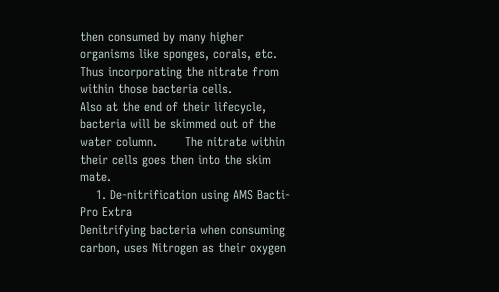then consumed by many higher organisms like sponges, corals, etc. Thus incorporating the nitrate from within those bacteria cells.
Also at the end of their lifecycle, bacteria will be skimmed out of the water column.       The nitrate within their cells goes then into the skim mate.
    1. De-nitrification using AMS Bacti-Pro Extra
Denitrifying bacteria when consuming carbon, uses Nitrogen as their oxygen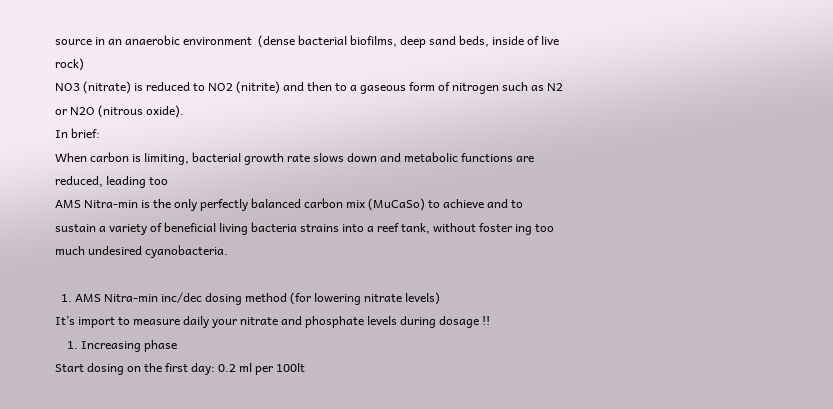source in an anaerobic environment  (dense bacterial biofilms, deep sand beds, inside of live rock)
NO3 (nitrate) is reduced to NO2 (nitrite) and then to a gaseous form of nitrogen such as N2 or N2O (nitrous oxide).
In brief:
When carbon is limiting, bacterial growth rate slows down and metabolic functions are reduced, leading too
AMS Nitra-min is the only perfectly balanced carbon mix (MuCaSo) to achieve and to sustain a variety of beneficial living bacteria strains into a reef tank, without foster ing too much undesired cyanobacteria.

  1. AMS Nitra-min inc/dec dosing method (for lowering nitrate levels)
It’s import to measure daily your nitrate and phosphate levels during dosage !!
    1. Increasing phase
Start dosing on the first day: 0.2 ml per 100lt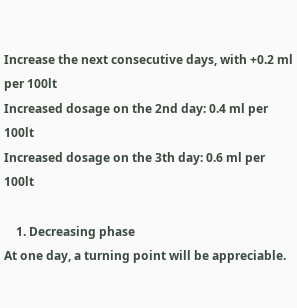Increase the next consecutive days, with +0.2 ml per 100lt
Increased dosage on the 2nd day: 0.4 ml per 100lt
Increased dosage on the 3th day: 0.6 ml per 100lt

    1. Decreasing phase
At one day, a turning point will be appreciable.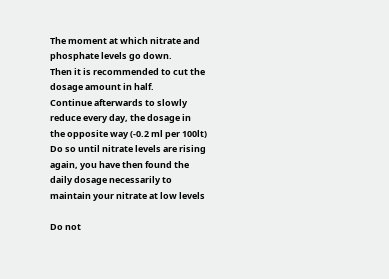The moment at which nitrate and phosphate levels go down.
Then it is recommended to cut the dosage amount in half.
Continue afterwards to slowly reduce every day, the dosage in the opposite way (-0.2 ml per 100lt)
Do so until nitrate levels are rising again, you have then found the daily dosage necessarily to maintain your nitrate at low levels

Do not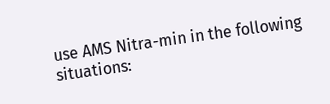use AMS Nitra-min in the following situations: